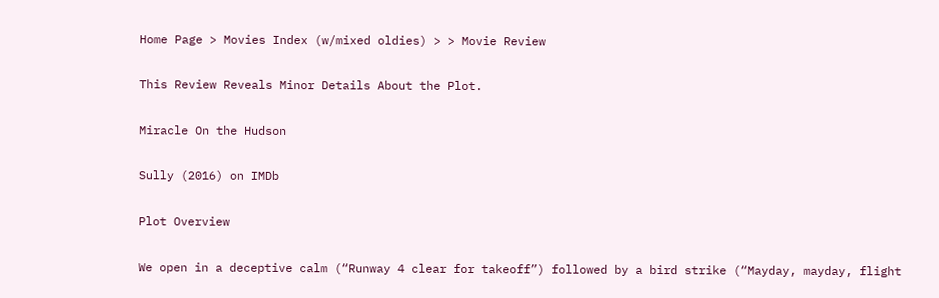Home Page > Movies Index (w/mixed oldies) > > Movie Review

This Review Reveals Minor Details About the Plot.

Miracle On the Hudson

Sully (2016) on IMDb

Plot Overview

We open in a deceptive calm (“Runway 4 clear for takeoff”) followed by a bird strike (“Mayday, mayday, flight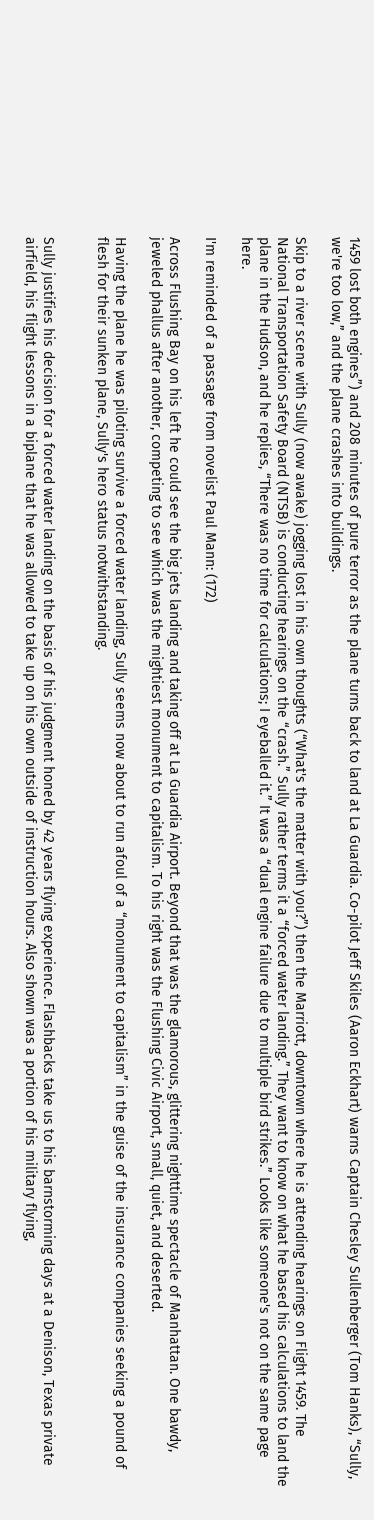1459 lost both engines”) and 208 minutes of pure terror as the plane turns back to land at La Guardia. Co-pilot Jeff Skiles (Aaron Eckhart) warns Captain Chesley Sullenberger (Tom Hanks), “Sully, we're too low,” and the plane crashes into buildings.

Skip to a river scene with Sully (now awake) jogging lost in his own thoughts (“What's the matter with you?”) then the Marriott, downtown where he is attending hearings on Flight 1459. The National Transportation Safety Board (NTSB) is conducting hearings on the “crash.” Sully rather terms it a “forced water landing.” They want to know on what he based his calculations to land the plane in the Hudson, and he replies, “There was no time for calculations; I eyeballed it.” It was a “dual engine failure due to multiple bird strikes.” Looks like someone's not on the same page here.

I'm reminded of a passage from novelist Paul Mann: (172)

Across Flushing Bay on his left he could see the big jets landing and taking off at La Guardia Airport. Beyond that was the glamorous, glittering nighttime spectacle of Manhattan. One bawdy, jeweled phallus after another, competing to see which was the mightiest monument to capitalism. To his right was the Flushing Civic Airport, small, quiet, and deserted.

Having the plane he was piloting survive a forced water landing, Sully seems now about to run afoul of a “monument to capitalism” in the guise of the insurance companies seeking a pound of flesh for their sunken plane, Sully's hero status notwithstanding.


Sully justifies his decision for a forced water landing on the basis of his judgment honed by 42 years flying experience. Flashbacks take us to his barnstorming days at a Denison, Texas private airfield, his flight lessons in a biplane that he was allowed to take up on his own outside of instruction hours. Also shown was a portion of his military flying,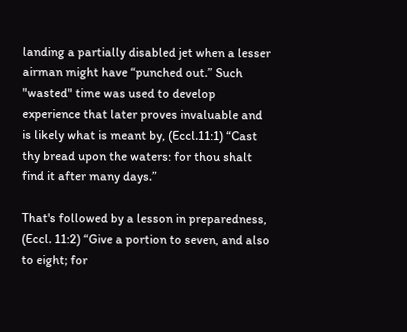landing a partially disabled jet when a lesser airman might have “punched out.” Such "wasted" time was used to develop experience that later proves invaluable and is likely what is meant by, (Eccl.11:1) “Cast thy bread upon the waters: for thou shalt find it after many days.”

That's followed by a lesson in preparedness, (Eccl. 11:2) “Give a portion to seven, and also to eight; for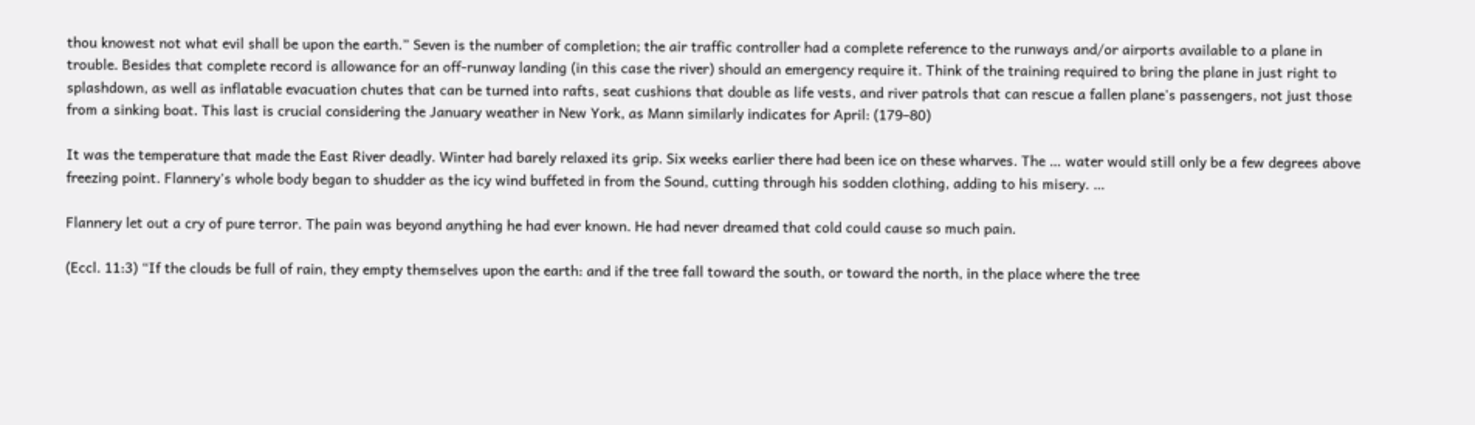thou knowest not what evil shall be upon the earth.” Seven is the number of completion; the air traffic controller had a complete reference to the runways and/or airports available to a plane in trouble. Besides that complete record is allowance for an off-runway landing (in this case the river) should an emergency require it. Think of the training required to bring the plane in just right to splashdown, as well as inflatable evacuation chutes that can be turned into rafts, seat cushions that double as life vests, and river patrols that can rescue a fallen plane's passengers, not just those from a sinking boat. This last is crucial considering the January weather in New York, as Mann similarly indicates for April: (179–80)

It was the temperature that made the East River deadly. Winter had barely relaxed its grip. Six weeks earlier there had been ice on these wharves. The … water would still only be a few degrees above freezing point. Flannery's whole body began to shudder as the icy wind buffeted in from the Sound, cutting through his sodden clothing, adding to his misery. …

Flannery let out a cry of pure terror. The pain was beyond anything he had ever known. He had never dreamed that cold could cause so much pain.

(Eccl. 11:3) “If the clouds be full of rain, they empty themselves upon the earth: and if the tree fall toward the south, or toward the north, in the place where the tree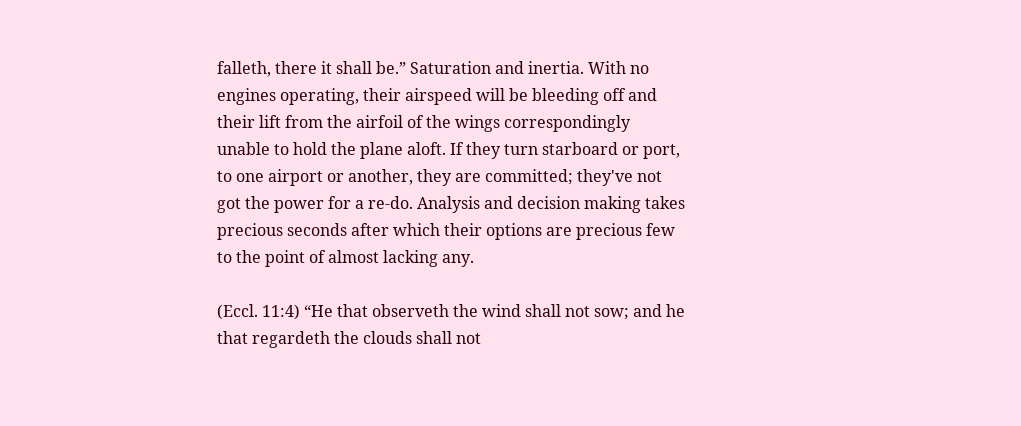falleth, there it shall be.” Saturation and inertia. With no engines operating, their airspeed will be bleeding off and their lift from the airfoil of the wings correspondingly unable to hold the plane aloft. If they turn starboard or port, to one airport or another, they are committed; they've not got the power for a re-do. Analysis and decision making takes precious seconds after which their options are precious few to the point of almost lacking any.

(Eccl. 11:4) “He that observeth the wind shall not sow; and he that regardeth the clouds shall not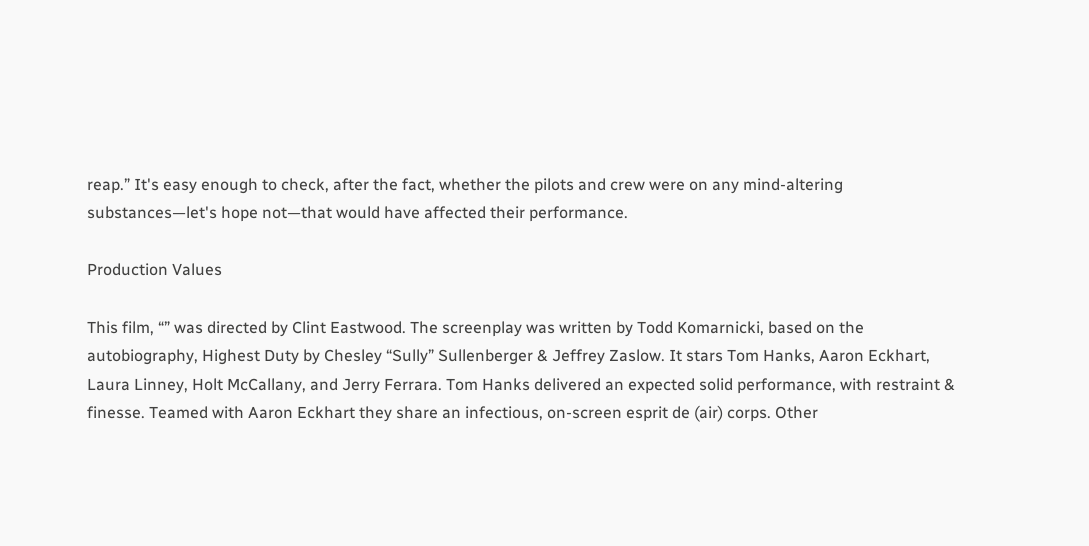reap.” It's easy enough to check, after the fact, whether the pilots and crew were on any mind-altering substances—let's hope not—that would have affected their performance.

Production Values

This film, “” was directed by Clint Eastwood. The screenplay was written by Todd Komarnicki, based on the autobiography, Highest Duty by Chesley “Sully” Sullenberger & Jeffrey Zaslow. It stars Tom Hanks, Aaron Eckhart, Laura Linney, Holt McCallany, and Jerry Ferrara. Tom Hanks delivered an expected solid performance, with restraint & finesse. Teamed with Aaron Eckhart they share an infectious, on-screen esprit de (air) corps. Other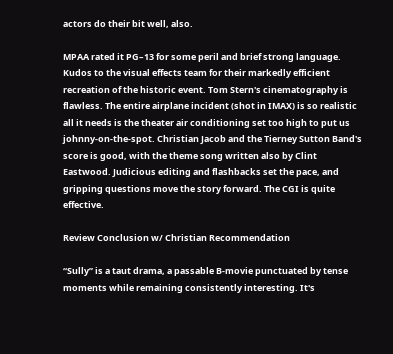actors do their bit well, also.

MPAA rated it PG–13 for some peril and brief strong language. Kudos to the visual effects team for their markedly efficient recreation of the historic event. Tom Stern's cinematography is flawless. The entire airplane incident (shot in IMAX) is so realistic all it needs is the theater air conditioning set too high to put us johnny-on-the-spot. Christian Jacob and the Tierney Sutton Band's score is good, with the theme song written also by Clint Eastwood. Judicious editing and flashbacks set the pace, and gripping questions move the story forward. The CGI is quite effective.

Review Conclusion w/ Christian Recommendation

“Sully” is a taut drama, a passable B-movie punctuated by tense moments while remaining consistently interesting. It's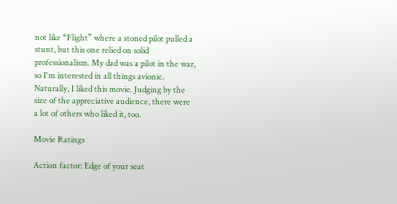not like “Flight” where a stoned pilot pulled a stunt, but this one relied on solid professionalism. My dad was a pilot in the war, so I'm interested in all things avionic. Naturally, I liked this movie. Judging by the size of the appreciative audience, there were a lot of others who liked it, too.

Movie Ratings

Action factor: Edge of your seat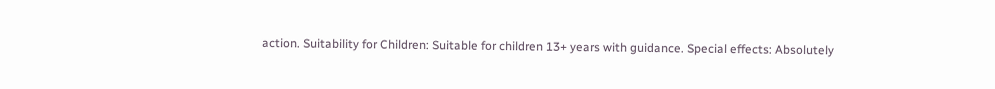action. Suitability for Children: Suitable for children 13+ years with guidance. Special effects: Absolutely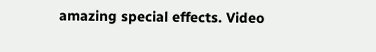amazing special effects. Video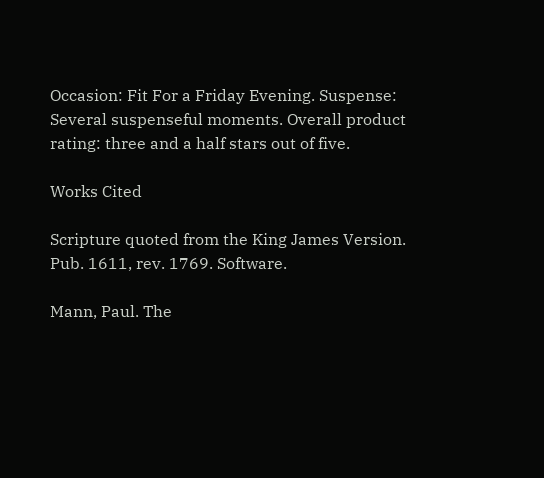Occasion: Fit For a Friday Evening. Suspense: Several suspenseful moments. Overall product rating: three and a half stars out of five.

Works Cited

Scripture quoted from the King James Version. Pub. 1611, rev. 1769. Software.

Mann, Paul. The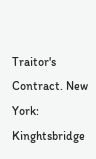Traitor's Contract. New York: Kinghtsbridge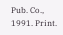Pub. Co., 1991. Print.